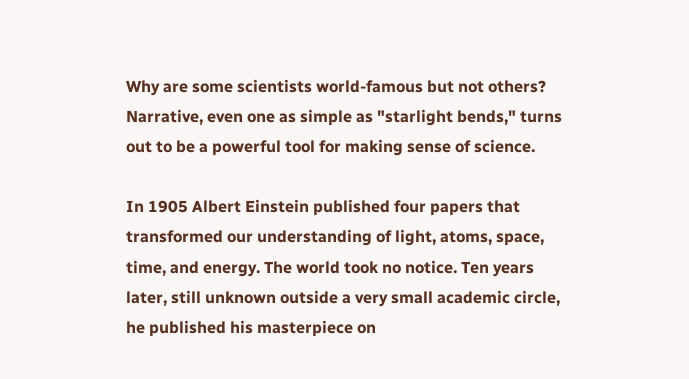Why are some scientists world-famous but not others? Narrative, even one as simple as "starlight bends," turns out to be a powerful tool for making sense of science.

In 1905 Albert Einstein published four papers that transformed our understanding of light, atoms, space, time, and energy. The world took no notice. Ten years later, still unknown outside a very small academic circle, he published his masterpiece on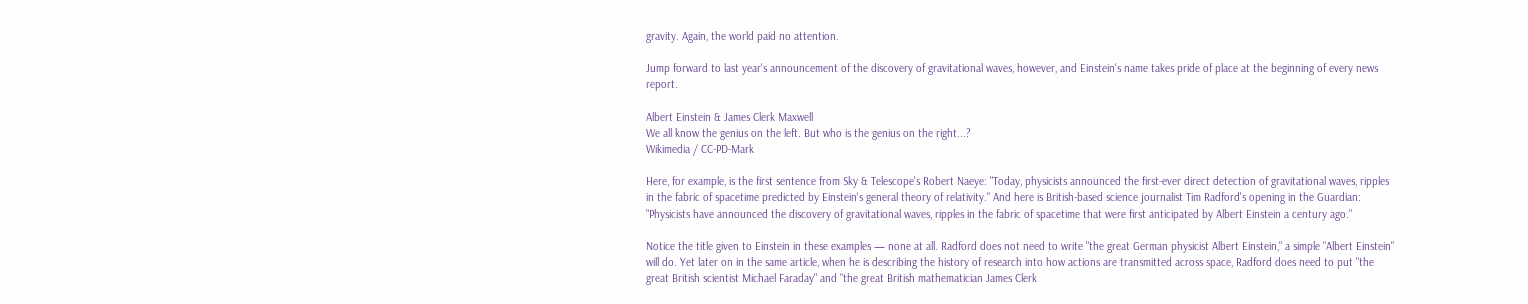gravity. Again, the world paid no attention.

Jump forward to last year's announcement of the discovery of gravitational waves, however, and Einstein's name takes pride of place at the beginning of every news report.

Albert Einstein & James Clerk Maxwell
We all know the genius on the left. But who is the genius on the right...?
Wikimedia / CC-PD-Mark

Here, for example, is the first sentence from Sky & Telescope's Robert Naeye: "Today, physicists announced the first-ever direct detection of gravitational waves, ripples in the fabric of spacetime predicted by Einstein's general theory of relativity." And here is British-based science journalist Tim Radford's opening in the Guardian: "Physicists have announced the discovery of gravitational waves, ripples in the fabric of spacetime that were first anticipated by Albert Einstein a century ago."

Notice the title given to Einstein in these examples — none at all. Radford does not need to write "the great German physicist Albert Einstein," a simple "Albert Einstein" will do. Yet later on in the same article, when he is describing the history of research into how actions are transmitted across space, Radford does need to put "the great British scientist Michael Faraday" and "the great British mathematician James Clerk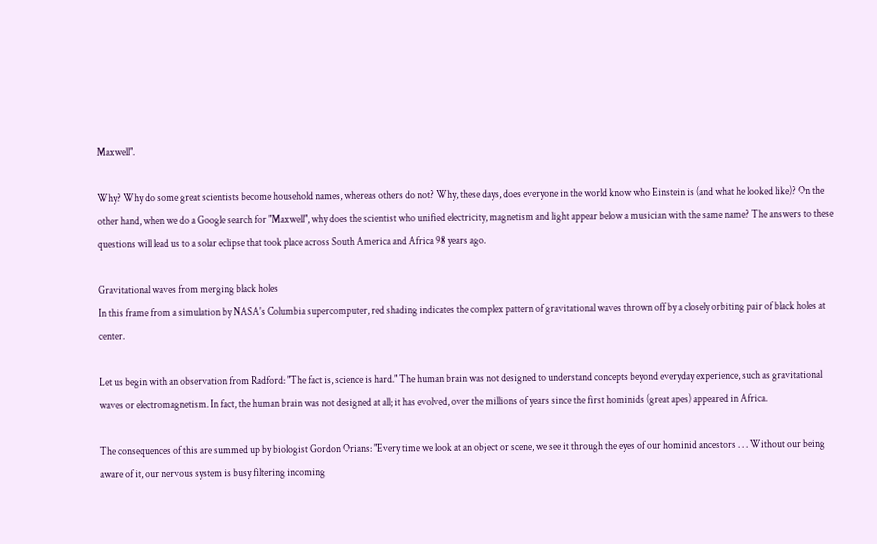Maxwell".

Why? Why do some great scientists become household names, whereas others do not? Why, these days, does everyone in the world know who Einstein is (and what he looked like)? On the other hand, when we do a Google search for "Maxwell", why does the scientist who unified electricity, magnetism and light appear below a musician with the same name? The answers to these questions will lead us to a solar eclipse that took place across South America and Africa 98 years ago.

Gravitational waves from merging black holes
In this frame from a simulation by NASA's Columbia supercomputer, red shading indicates the complex pattern of gravitational waves thrown off by a closely orbiting pair of black holes at center.

Let us begin with an observation from Radford: "The fact is, science is hard." The human brain was not designed to understand concepts beyond everyday experience, such as gravitational waves or electromagnetism. In fact, the human brain was not designed at all; it has evolved, over the millions of years since the first hominids (great apes) appeared in Africa.

The consequences of this are summed up by biologist Gordon Orians: "Every time we look at an object or scene, we see it through the eyes of our hominid ancestors . . . Without our being aware of it, our nervous system is busy filtering incoming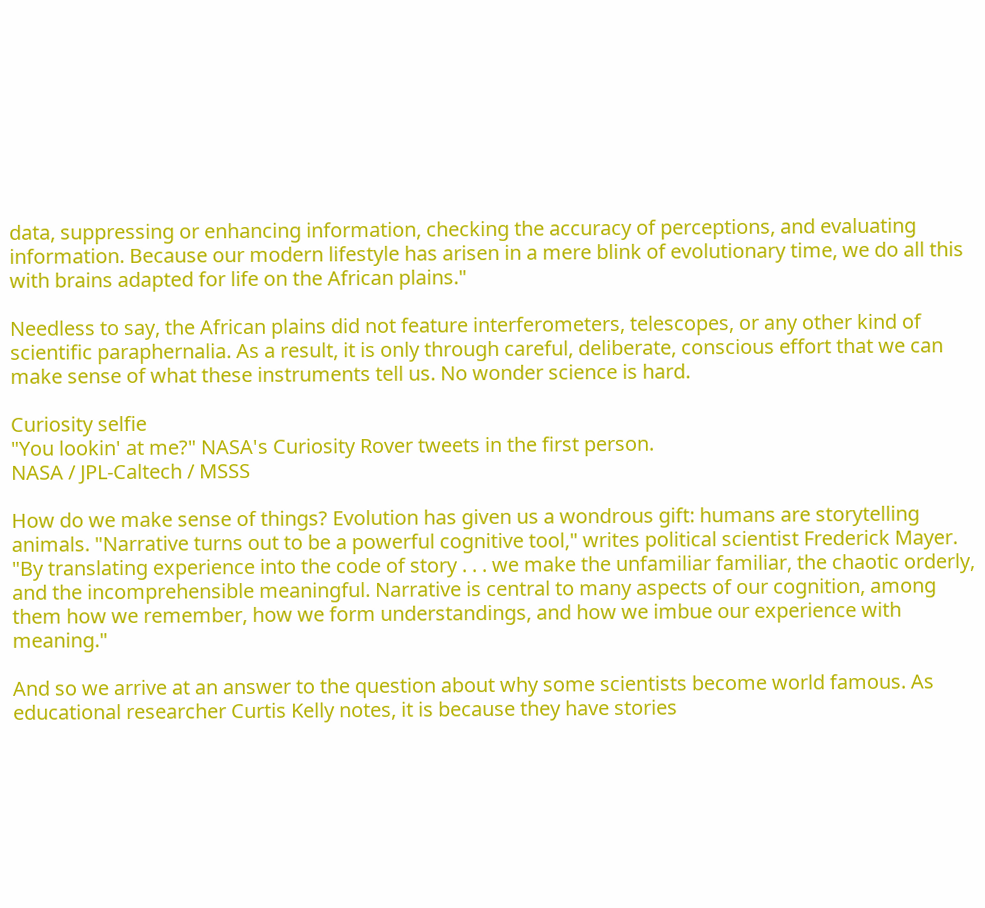data, suppressing or enhancing information, checking the accuracy of perceptions, and evaluating information. Because our modern lifestyle has arisen in a mere blink of evolutionary time, we do all this with brains adapted for life on the African plains."

Needless to say, the African plains did not feature interferometers, telescopes, or any other kind of scientific paraphernalia. As a result, it is only through careful, deliberate, conscious effort that we can make sense of what these instruments tell us. No wonder science is hard.

Curiosity selfie
"You lookin' at me?" NASA's Curiosity Rover tweets in the first person.
NASA / JPL-Caltech / MSSS

How do we make sense of things? Evolution has given us a wondrous gift: humans are storytelling animals. "Narrative turns out to be a powerful cognitive tool," writes political scientist Frederick Mayer. "By translating experience into the code of story . . . we make the unfamiliar familiar, the chaotic orderly, and the incomprehensible meaningful. Narrative is central to many aspects of our cognition, among them how we remember, how we form understandings, and how we imbue our experience with meaning."

And so we arrive at an answer to the question about why some scientists become world famous. As educational researcher Curtis Kelly notes, it is because they have stories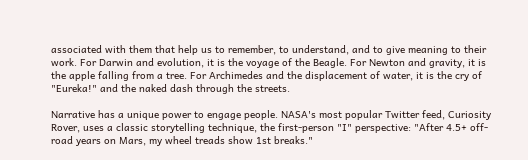associated with them that help us to remember, to understand, and to give meaning to their work. For Darwin and evolution, it is the voyage of the Beagle. For Newton and gravity, it is the apple falling from a tree. For Archimedes and the displacement of water, it is the cry of "Eureka!" and the naked dash through the streets.

Narrative has a unique power to engage people. NASA's most popular Twitter feed, Curiosity Rover, uses a classic storytelling technique, the first-person "I" perspective: "After 4.5+ off-road years on Mars, my wheel treads show 1st breaks."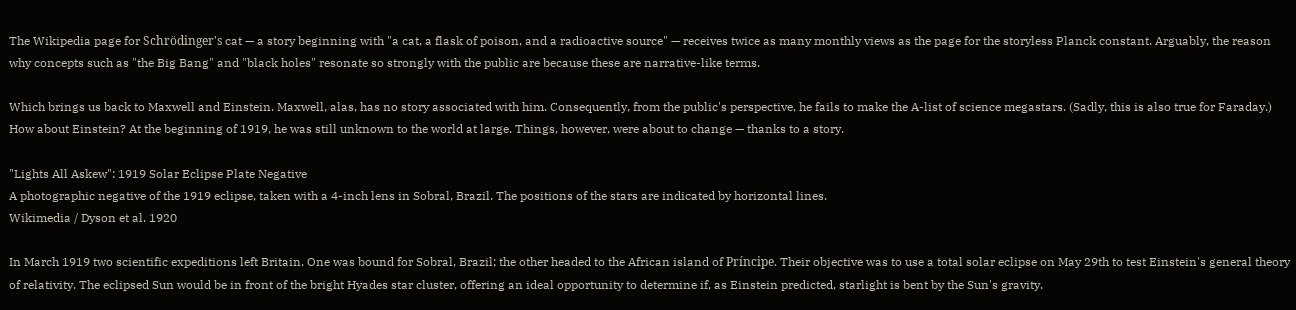The Wikipedia page for Schrödinger's cat — a story beginning with "a cat, a flask of poison, and a radioactive source" — receives twice as many monthly views as the page for the storyless Planck constant. Arguably, the reason why concepts such as "the Big Bang" and "black holes" resonate so strongly with the public are because these are narrative-like terms.

Which brings us back to Maxwell and Einstein. Maxwell, alas, has no story associated with him. Consequently, from the public's perspective, he fails to make the A-list of science megastars. (Sadly, this is also true for Faraday.) How about Einstein? At the beginning of 1919, he was still unknown to the world at large. Things, however, were about to change — thanks to a story.

"Lights All Askew": 1919 Solar Eclipse Plate Negative
A photographic negative of the 1919 eclipse, taken with a 4-inch lens in Sobral, Brazil. The positions of the stars are indicated by horizontal lines.
Wikimedia / Dyson et al. 1920

In March 1919 two scientific expeditions left Britain. One was bound for Sobral, Brazil; the other headed to the African island of Príncipe. Their objective was to use a total solar eclipse on May 29th to test Einstein's general theory of relativity. The eclipsed Sun would be in front of the bright Hyades star cluster, offering an ideal opportunity to determine if, as Einstein predicted, starlight is bent by the Sun's gravity.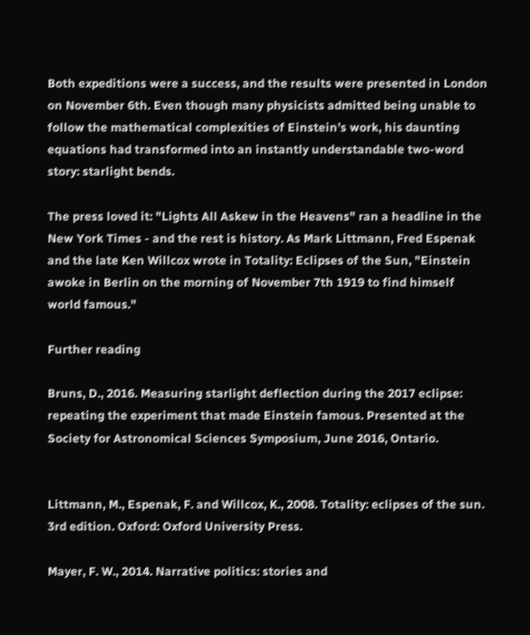Both expeditions were a success, and the results were presented in London on November 6th. Even though many physicists admitted being unable to follow the mathematical complexities of Einstein’s work, his daunting equations had transformed into an instantly understandable two-word story: starlight bends.

The press loved it: "Lights All Askew in the Heavens" ran a headline in the New York Times - and the rest is history. As Mark Littmann, Fred Espenak and the late Ken Willcox wrote in Totality: Eclipses of the Sun, "Einstein awoke in Berlin on the morning of November 7th 1919 to find himself world famous."

Further reading

Bruns, D., 2016. Measuring starlight deflection during the 2017 eclipse: repeating the experiment that made Einstein famous. Presented at the Society for Astronomical Sciences Symposium, June 2016, Ontario.


Littmann, M., Espenak, F. and Willcox, K., 2008. Totality: eclipses of the sun. 3rd edition. Oxford: Oxford University Press.

Mayer, F. W., 2014. Narrative politics: stories and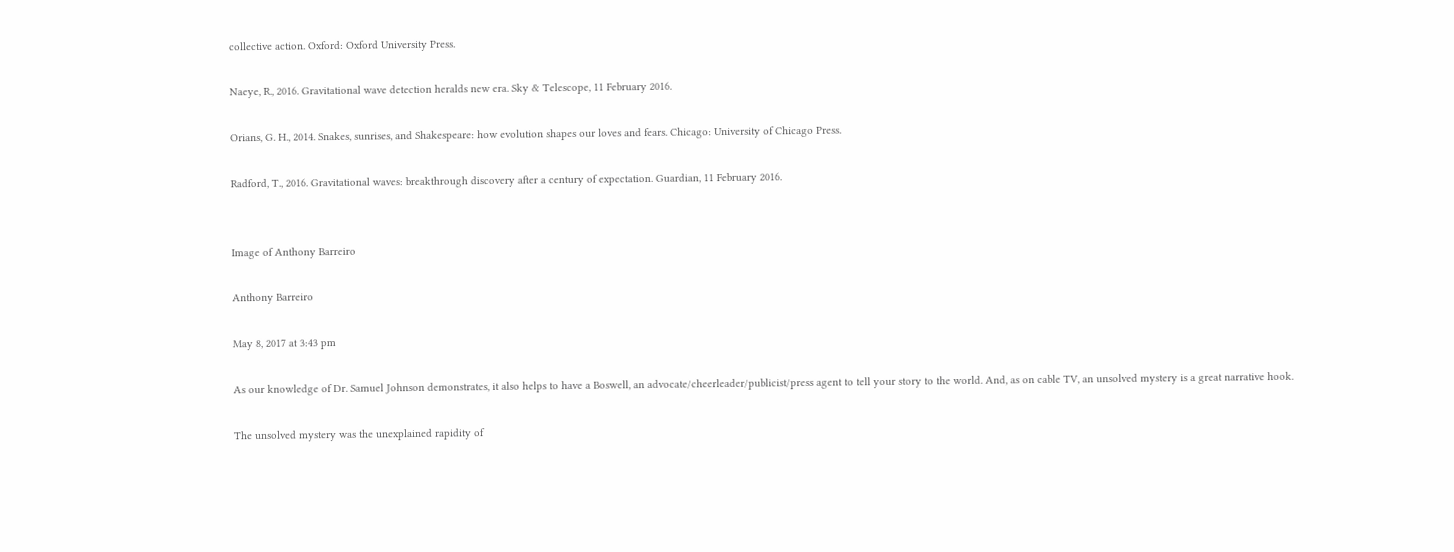collective action. Oxford: Oxford University Press.

Naeye, R., 2016. Gravitational wave detection heralds new era. Sky & Telescope, 11 February 2016.

Orians, G. H., 2014. Snakes, sunrises, and Shakespeare: how evolution shapes our loves and fears. Chicago: University of Chicago Press.

Radford, T., 2016. Gravitational waves: breakthrough discovery after a century of expectation. Guardian, 11 February 2016.


Image of Anthony Barreiro

Anthony Barreiro

May 8, 2017 at 3:43 pm

As our knowledge of Dr. Samuel Johnson demonstrates, it also helps to have a Boswell, an advocate/cheerleader/publicist/press agent to tell your story to the world. And, as on cable TV, an unsolved mystery is a great narrative hook.

The unsolved mystery was the unexplained rapidity of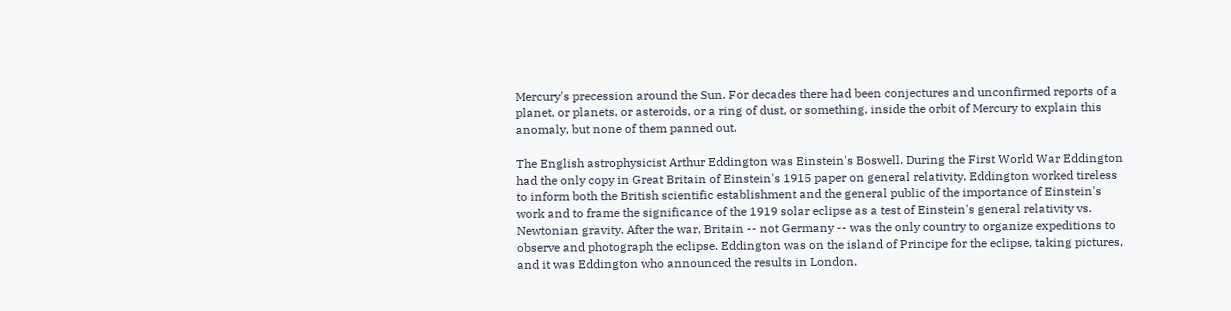Mercury's precession around the Sun. For decades there had been conjectures and unconfirmed reports of a planet, or planets, or asteroids, or a ring of dust, or something, inside the orbit of Mercury to explain this anomaly, but none of them panned out.

The English astrophysicist Arthur Eddington was Einstein's Boswell. During the First World War Eddington had the only copy in Great Britain of Einstein's 1915 paper on general relativity. Eddington worked tireless to inform both the British scientific establishment and the general public of the importance of Einstein's work and to frame the significance of the 1919 solar eclipse as a test of Einstein's general relativity vs. Newtonian gravity. After the war, Britain -- not Germany -- was the only country to organize expeditions to observe and photograph the eclipse. Eddington was on the island of Principe for the eclipse, taking pictures, and it was Eddington who announced the results in London.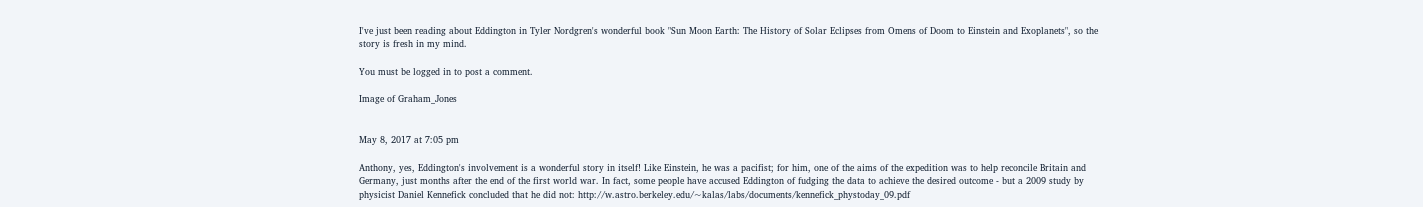I've just been reading about Eddington in Tyler Nordgren's wonderful book "Sun Moon Earth: The History of Solar Eclipses from Omens of Doom to Einstein and Exoplanets", so the story is fresh in my mind.

You must be logged in to post a comment.

Image of Graham_Jones


May 8, 2017 at 7:05 pm

Anthony, yes, Eddington's involvement is a wonderful story in itself! Like Einstein, he was a pacifist; for him, one of the aims of the expedition was to help reconcile Britain and Germany, just months after the end of the first world war. In fact, some people have accused Eddington of fudging the data to achieve the desired outcome - but a 2009 study by physicist Daniel Kennefick concluded that he did not: http://w.astro.berkeley.edu/~kalas/labs/documents/kennefick_phystoday_09.pdf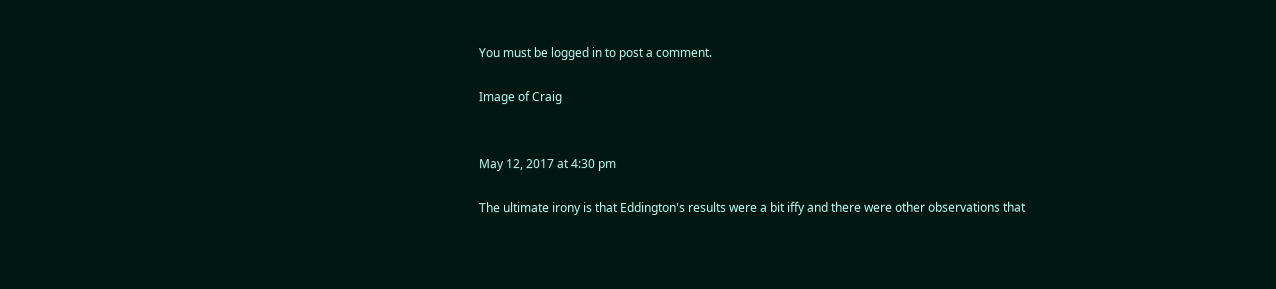You must be logged in to post a comment.

Image of Craig


May 12, 2017 at 4:30 pm

The ultimate irony is that Eddington's results were a bit iffy and there were other observations that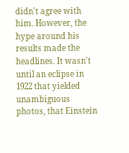didn't agree with him. However, the hype around his results made the headlines. It wasn't until an eclipse in 1922 that yielded unambiguous photos, that Einstein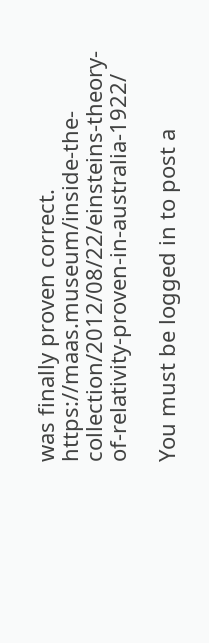was finally proven correct. https://maas.museum/inside-the-collection/2012/08/22/einsteins-theory-of-relativity-proven-in-australia-1922/

You must be logged in to post a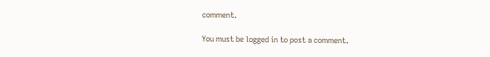comment.

You must be logged in to post a comment.